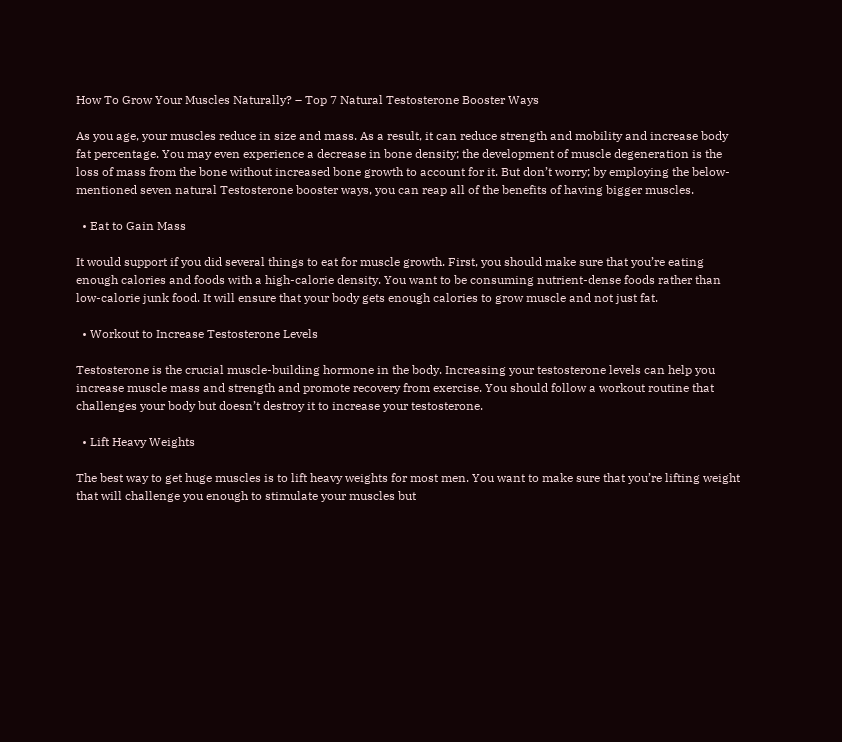How To Grow Your Muscles Naturally? – Top 7 Natural Testosterone Booster Ways

As you age, your muscles reduce in size and mass. As a result, it can reduce strength and mobility and increase body fat percentage. You may even experience a decrease in bone density; the development of muscle degeneration is the loss of mass from the bone without increased bone growth to account for it. But don’t worry; by employing the below-mentioned seven natural Testosterone booster ways, you can reap all of the benefits of having bigger muscles.

  • Eat to Gain Mass

It would support if you did several things to eat for muscle growth. First, you should make sure that you’re eating enough calories and foods with a high-calorie density. You want to be consuming nutrient-dense foods rather than low-calorie junk food. It will ensure that your body gets enough calories to grow muscle and not just fat.

  • Workout to Increase Testosterone Levels

Testosterone is the crucial muscle-building hormone in the body. Increasing your testosterone levels can help you increase muscle mass and strength and promote recovery from exercise. You should follow a workout routine that challenges your body but doesn’t destroy it to increase your testosterone.

  • Lift Heavy Weights

The best way to get huge muscles is to lift heavy weights for most men. You want to make sure that you’re lifting weight that will challenge you enough to stimulate your muscles but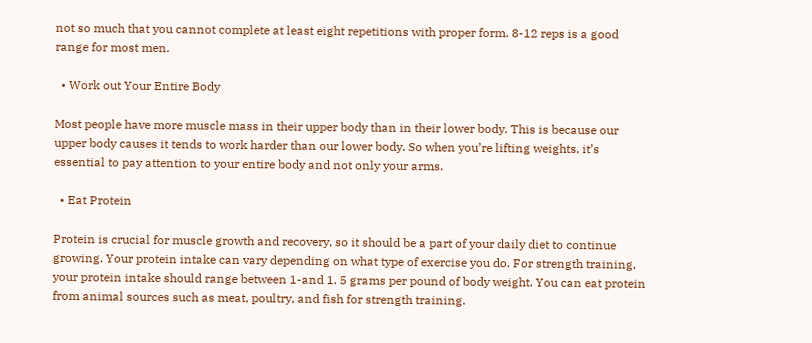not so much that you cannot complete at least eight repetitions with proper form. 8-12 reps is a good range for most men.

  • Work out Your Entire Body

Most people have more muscle mass in their upper body than in their lower body. This is because our upper body causes it tends to work harder than our lower body. So when you’re lifting weights, it’s essential to pay attention to your entire body and not only your arms.

  • Eat Protein

Protein is crucial for muscle growth and recovery, so it should be a part of your daily diet to continue growing. Your protein intake can vary depending on what type of exercise you do. For strength training, your protein intake should range between 1-and 1. 5 grams per pound of body weight. You can eat protein from animal sources such as meat, poultry, and fish for strength training.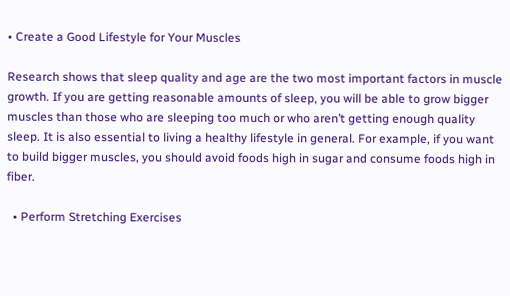• Create a Good Lifestyle for Your Muscles

Research shows that sleep quality and age are the two most important factors in muscle growth. If you are getting reasonable amounts of sleep, you will be able to grow bigger muscles than those who are sleeping too much or who aren’t getting enough quality sleep. It is also essential to living a healthy lifestyle in general. For example, if you want to build bigger muscles, you should avoid foods high in sugar and consume foods high in fiber.

  • Perform Stretching Exercises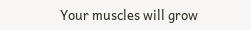Your muscles will grow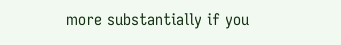more substantially if you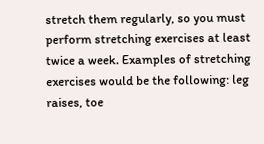stretch them regularly, so you must perform stretching exercises at least twice a week. Examples of stretching exercises would be the following: leg raises, toe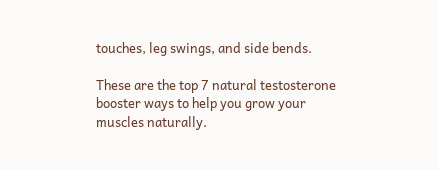touches, leg swings, and side bends.

These are the top 7 natural testosterone booster ways to help you grow your muscles naturally.